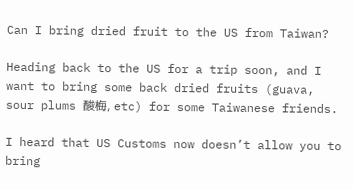Can I bring dried fruit to the US from Taiwan?

Heading back to the US for a trip soon, and I want to bring some back dried fruits (guava, sour plums 酸梅, etc) for some Taiwanese friends.

I heard that US Customs now doesn’t allow you to bring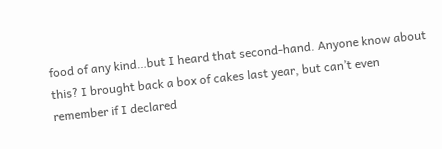food of any kind…but I heard that second-hand. Anyone know about this? I brought back a box of cakes last year, but can’t even remember if I declared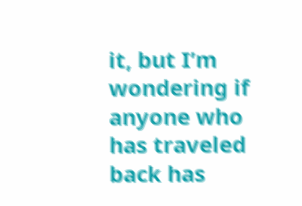it, but I’m wondering if anyone who has traveled back has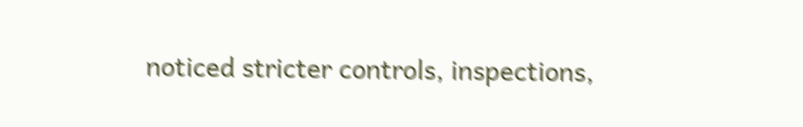noticed stricter controls, inspections,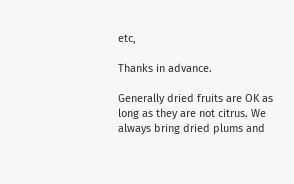etc,

Thanks in advance.

Generally dried fruits are OK as long as they are not citrus. We always bring dried plums and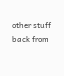other stuff back from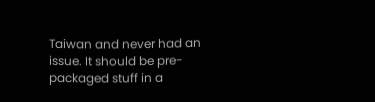Taiwan and never had an issue. It should be pre-packaged stuff in a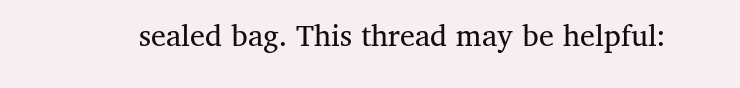sealed bag. This thread may be helpful: